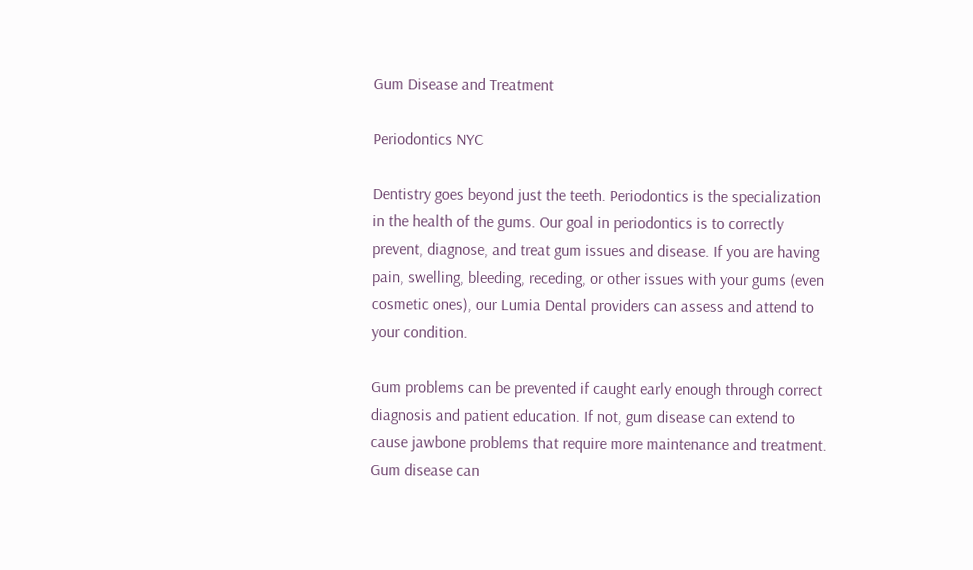Gum Disease and Treatment

Periodontics NYC

Dentistry goes beyond just the teeth. Periodontics is the specialization in the health of the gums. Our goal in periodontics is to correctly prevent, diagnose, and treat gum issues and disease. If you are having pain, swelling, bleeding, receding, or other issues with your gums (even cosmetic ones), our Lumia Dental providers can assess and attend to your condition.

Gum problems can be prevented if caught early enough through correct diagnosis and patient education. If not, gum disease can extend to cause jawbone problems that require more maintenance and treatment. Gum disease can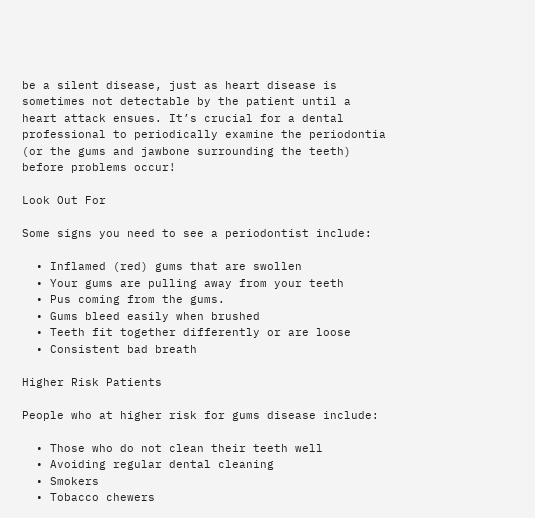be a silent disease, just as heart disease is sometimes not detectable by the patient until a heart attack ensues. It’s crucial for a dental professional to periodically examine the periodontia (or the gums and jawbone surrounding the teeth) before problems occur!

Look Out For

Some signs you need to see a periodontist include:

  • Inflamed (red) gums that are swollen
  • Your gums are pulling away from your teeth
  • Pus coming from the gums.
  • Gums bleed easily when brushed
  • Teeth fit together differently or are loose
  • Consistent bad breath

Higher Risk Patients

People who at higher risk for gums disease include:

  • Those who do not clean their teeth well
  • Avoiding regular dental cleaning
  • Smokers
  • Tobacco chewers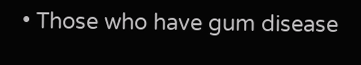• Those who have gum disease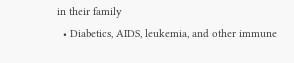in their family
  • Diabetics, AIDS, leukemia, and other immune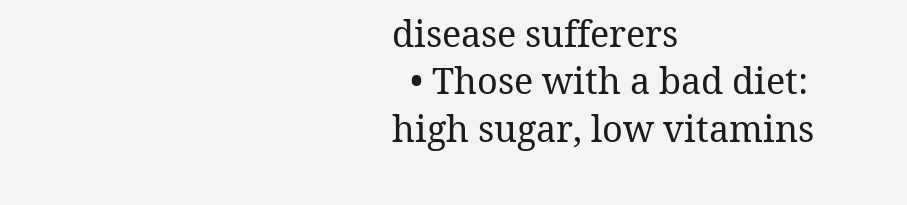disease sufferers
  • Those with a bad diet: high sugar, low vitamins